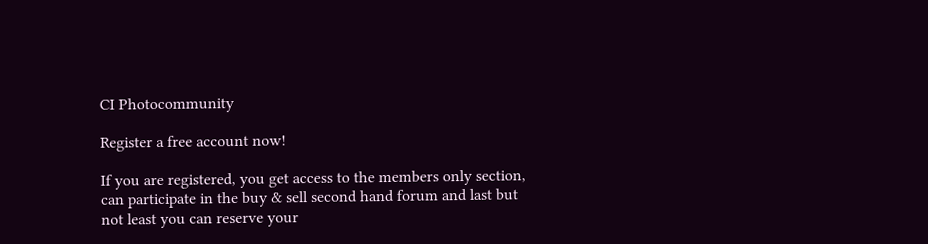CI Photocommunity

Register a free account now!

If you are registered, you get access to the members only section, can participate in the buy & sell second hand forum and last but not least you can reserve your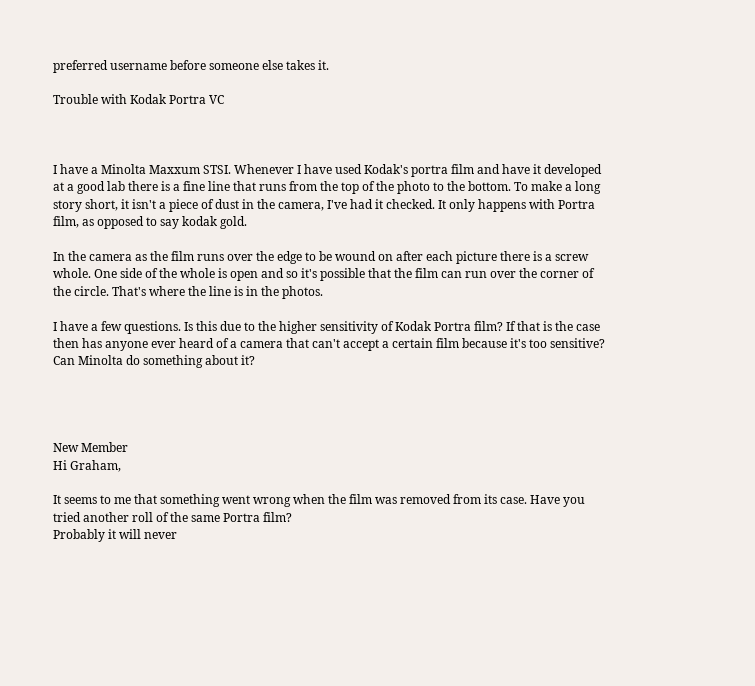preferred username before someone else takes it.

Trouble with Kodak Portra VC



I have a Minolta Maxxum STSI. Whenever I have used Kodak's portra film and have it developed at a good lab there is a fine line that runs from the top of the photo to the bottom. To make a long story short, it isn't a piece of dust in the camera, I've had it checked. It only happens with Portra film, as opposed to say kodak gold.

In the camera as the film runs over the edge to be wound on after each picture there is a screw whole. One side of the whole is open and so it's possible that the film can run over the corner of the circle. That's where the line is in the photos.

I have a few questions. Is this due to the higher sensitivity of Kodak Portra film? If that is the case then has anyone ever heard of a camera that can't accept a certain film because it's too sensitive? Can Minolta do something about it?




New Member
Hi Graham,

It seems to me that something went wrong when the film was removed from its case. Have you tried another roll of the same Portra film?
Probably it will never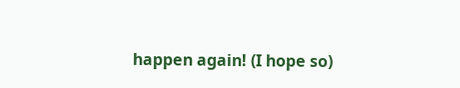happen again! (I hope so)